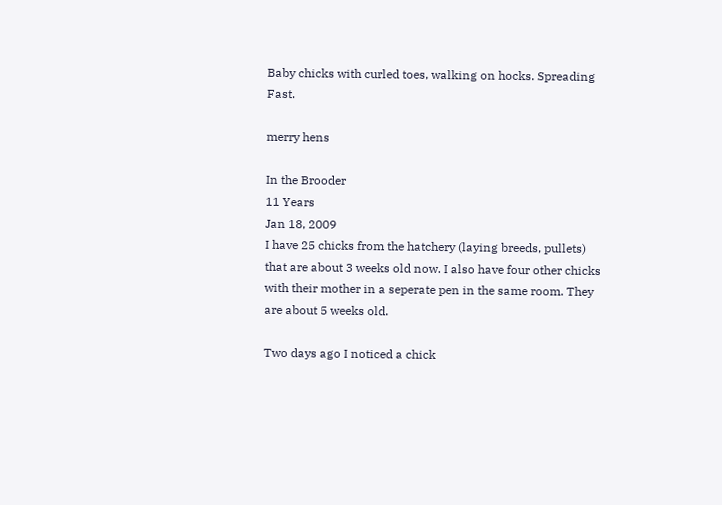Baby chicks with curled toes, walking on hocks. Spreading Fast.

merry hens

In the Brooder
11 Years
Jan 18, 2009
I have 25 chicks from the hatchery (laying breeds, pullets) that are about 3 weeks old now. I also have four other chicks with their mother in a seperate pen in the same room. They are about 5 weeks old.

Two days ago I noticed a chick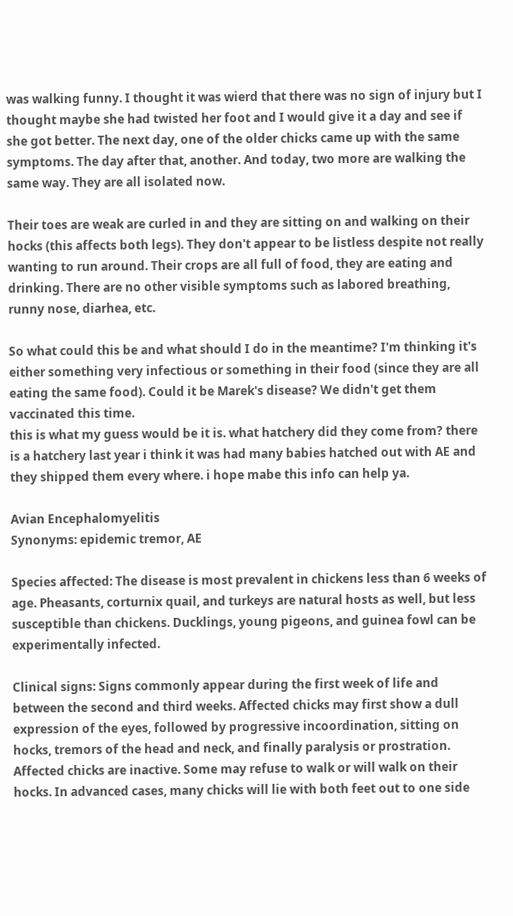was walking funny. I thought it was wierd that there was no sign of injury but I thought maybe she had twisted her foot and I would give it a day and see if she got better. The next day, one of the older chicks came up with the same symptoms. The day after that, another. And today, two more are walking the same way. They are all isolated now.

Their toes are weak are curled in and they are sitting on and walking on their hocks (this affects both legs). They don't appear to be listless despite not really wanting to run around. Their crops are all full of food, they are eating and drinking. There are no other visible symptoms such as labored breathing, runny nose, diarhea, etc.

So what could this be and what should I do in the meantime? I'm thinking it's either something very infectious or something in their food (since they are all eating the same food). Could it be Marek's disease? We didn't get them vaccinated this time.
this is what my guess would be it is. what hatchery did they come from? there is a hatchery last year i think it was had many babies hatched out with AE and they shipped them every where. i hope mabe this info can help ya.

Avian Encephalomyelitis
Synonyms: epidemic tremor, AE

Species affected: The disease is most prevalent in chickens less than 6 weeks of age. Pheasants, corturnix quail, and turkeys are natural hosts as well, but less susceptible than chickens. Ducklings, young pigeons, and guinea fowl can be experimentally infected.

Clinical signs: Signs commonly appear during the first week of life and between the second and third weeks. Affected chicks may first show a dull expression of the eyes, followed by progressive incoordination, sitting on hocks, tremors of the head and neck, and finally paralysis or prostration. Affected chicks are inactive. Some may refuse to walk or will walk on their hocks. In advanced cases, many chicks will lie with both feet out to one side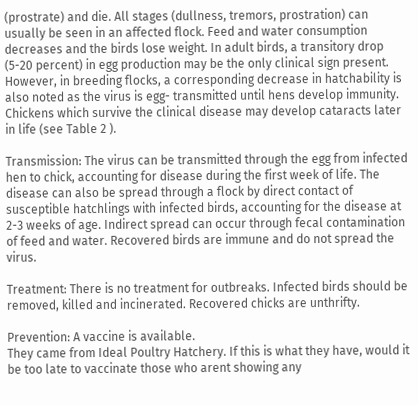(prostrate) and die. All stages (dullness, tremors, prostration) can usually be seen in an affected flock. Feed and water consumption decreases and the birds lose weight. In adult birds, a transitory drop (5-20 percent) in egg production may be the only clinical sign present. However, in breeding flocks, a corresponding decrease in hatchability is also noted as the virus is egg- transmitted until hens develop immunity. Chickens which survive the clinical disease may develop cataracts later in life (see Table 2 ).

Transmission: The virus can be transmitted through the egg from infected hen to chick, accounting for disease during the first week of life. The disease can also be spread through a flock by direct contact of susceptible hatchlings with infected birds, accounting for the disease at 2-3 weeks of age. Indirect spread can occur through fecal contamination of feed and water. Recovered birds are immune and do not spread the virus.

Treatment: There is no treatment for outbreaks. Infected birds should be removed, killed and incinerated. Recovered chicks are unthrifty.

Prevention: A vaccine is available.
They came from Ideal Poultry Hatchery. If this is what they have, would it be too late to vaccinate those who arent showing any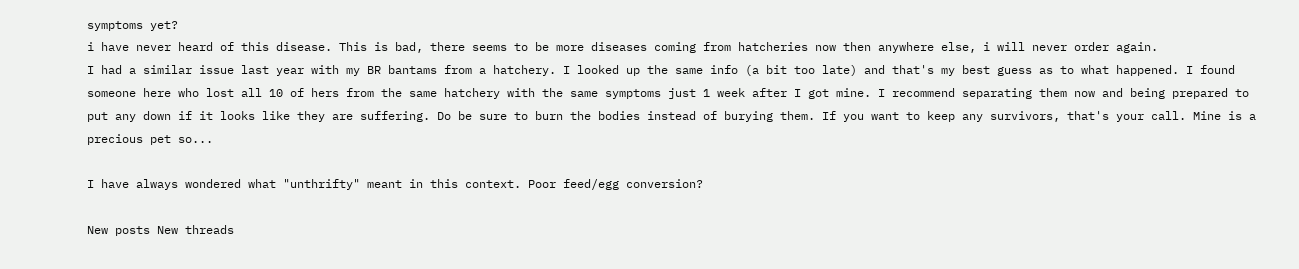symptoms yet?
i have never heard of this disease. This is bad, there seems to be more diseases coming from hatcheries now then anywhere else, i will never order again.
I had a similar issue last year with my BR bantams from a hatchery. I looked up the same info (a bit too late) and that's my best guess as to what happened. I found someone here who lost all 10 of hers from the same hatchery with the same symptoms just 1 week after I got mine. I recommend separating them now and being prepared to put any down if it looks like they are suffering. Do be sure to burn the bodies instead of burying them. If you want to keep any survivors, that's your call. Mine is a precious pet so...

I have always wondered what "unthrifty" meant in this context. Poor feed/egg conversion?

New posts New threads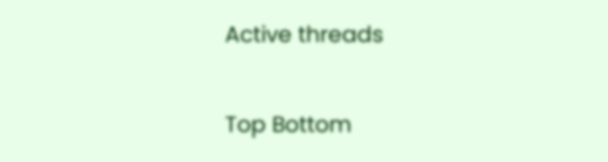Active threads

Top Bottom